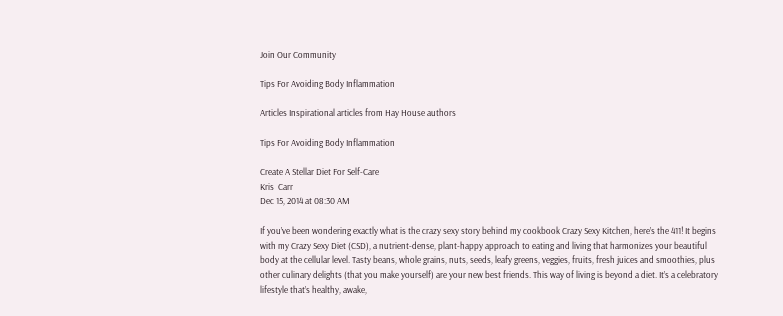Join Our Community

Tips For Avoiding Body Inflammation

Articles Inspirational articles from Hay House authors

Tips For Avoiding Body Inflammation

Create A Stellar Diet For Self-Care
Kris  Carr
Dec 15, 2014 at 08:30 AM

If you’ve been wondering exactly what is the crazy sexy story behind my cookbook Crazy Sexy Kitchen, here’s the 411! It begins with my Crazy Sexy Diet (CSD), a nutrient-dense, plant-happy approach to eating and living that harmonizes your beautiful body at the cellular level. Tasty beans, whole grains, nuts, seeds, leafy greens, veggies, fruits, fresh juices and smoothies, plus other culinary delights (that you make yourself) are your new best friends. This way of living is beyond a diet. It’s a celebratory lifestyle that’s healthy, awake,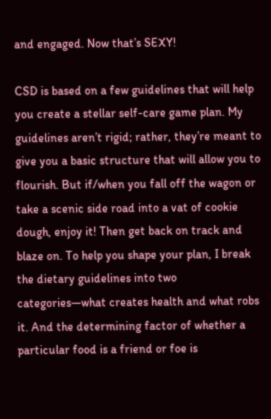and engaged. Now that’s SEXY!

CSD is based on a few guidelines that will help you create a stellar self-care game plan. My guidelines aren’t rigid; rather, they’re meant to give you a basic structure that will allow you to flourish. But if/when you fall off the wagon or take a scenic side road into a vat of cookie dough, enjoy it! Then get back on track and blaze on. To help you shape your plan, I break the dietary guidelines into two categories—what creates health and what robs it. And the determining factor of whether a particular food is a friend or foe is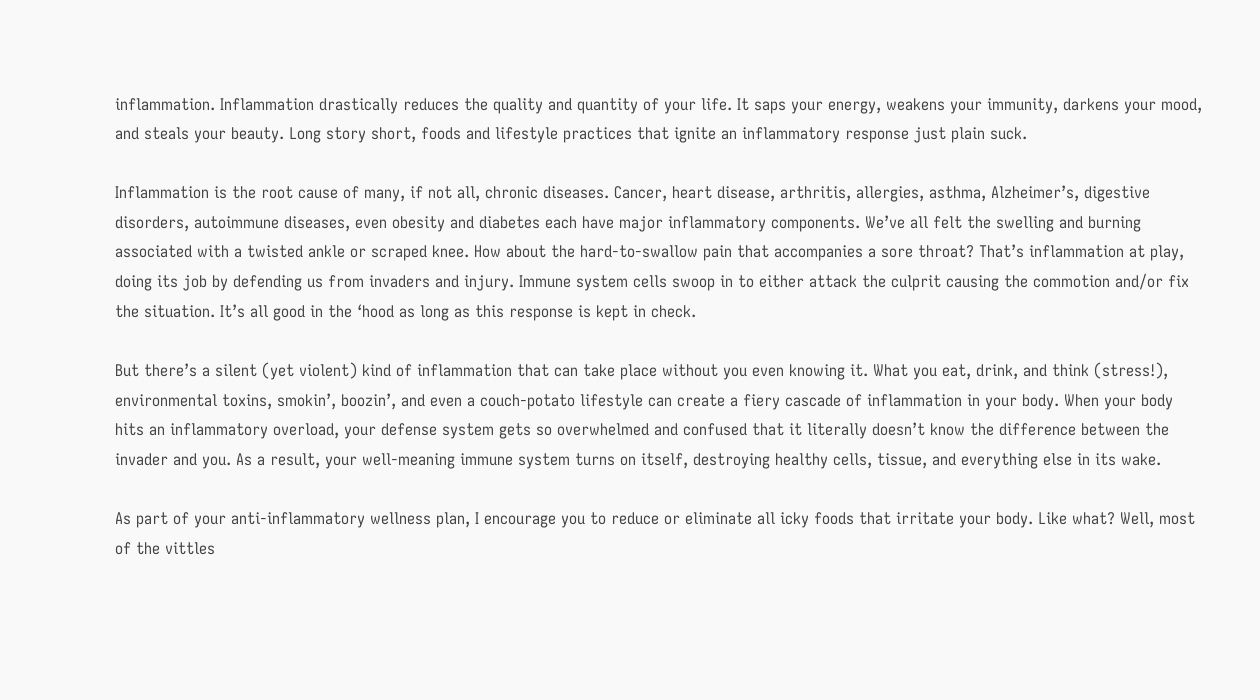inflammation. Inflammation drastically reduces the quality and quantity of your life. It saps your energy, weakens your immunity, darkens your mood, and steals your beauty. Long story short, foods and lifestyle practices that ignite an inflammatory response just plain suck.

Inflammation is the root cause of many, if not all, chronic diseases. Cancer, heart disease, arthritis, allergies, asthma, Alzheimer’s, digestive disorders, autoimmune diseases, even obesity and diabetes each have major inflammatory components. We’ve all felt the swelling and burning associated with a twisted ankle or scraped knee. How about the hard-to-swallow pain that accompanies a sore throat? That’s inflammation at play, doing its job by defending us from invaders and injury. Immune system cells swoop in to either attack the culprit causing the commotion and/or fix the situation. It’s all good in the ‘hood as long as this response is kept in check.

But there’s a silent (yet violent) kind of inflammation that can take place without you even knowing it. What you eat, drink, and think (stress!), environmental toxins, smokin’, boozin’, and even a couch-potato lifestyle can create a fiery cascade of inflammation in your body. When your body hits an inflammatory overload, your defense system gets so overwhelmed and confused that it literally doesn’t know the difference between the invader and you. As a result, your well-meaning immune system turns on itself, destroying healthy cells, tissue, and everything else in its wake.

As part of your anti-inflammatory wellness plan, I encourage you to reduce or eliminate all icky foods that irritate your body. Like what? Well, most of the vittles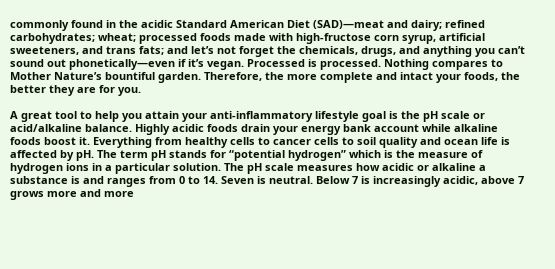commonly found in the acidic Standard American Diet (SAD)—meat and dairy; refined carbohydrates; wheat; processed foods made with high-fructose corn syrup, artificial sweeteners, and trans fats; and let’s not forget the chemicals, drugs, and anything you can’t sound out phonetically—even if it’s vegan. Processed is processed. Nothing compares to Mother Nature’s bountiful garden. Therefore, the more complete and intact your foods, the better they are for you.

A great tool to help you attain your anti-inflammatory lifestyle goal is the pH scale or acid/alkaline balance. Highly acidic foods drain your energy bank account while alkaline foods boost it. Everything from healthy cells to cancer cells to soil quality and ocean life is affected by pH. The term pH stands for “potential hydrogen” which is the measure of hydrogen ions in a particular solution. The pH scale measures how acidic or alkaline a substance is and ranges from 0 to 14. Seven is neutral. Below 7 is increasingly acidic, above 7 grows more and more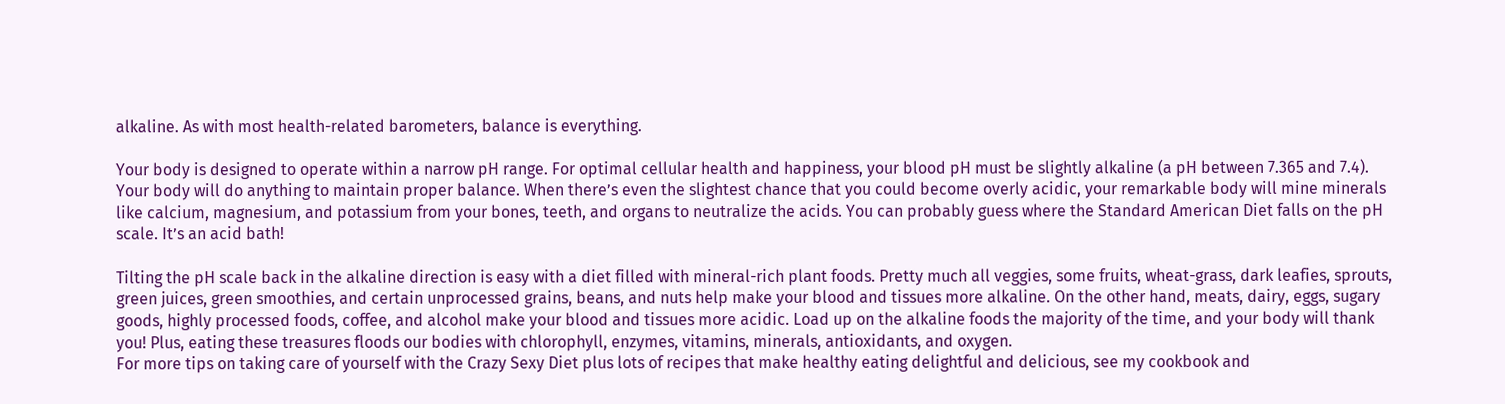alkaline. As with most health-related barometers, balance is everything.

Your body is designed to operate within a narrow pH range. For optimal cellular health and happiness, your blood pH must be slightly alkaline (a pH between 7.365 and 7.4). Your body will do anything to maintain proper balance. When there’s even the slightest chance that you could become overly acidic, your remarkable body will mine minerals like calcium, magnesium, and potassium from your bones, teeth, and organs to neutralize the acids. You can probably guess where the Standard American Diet falls on the pH scale. It’s an acid bath!

Tilting the pH scale back in the alkaline direction is easy with a diet filled with mineral-rich plant foods. Pretty much all veggies, some fruits, wheat-grass, dark leafies, sprouts, green juices, green smoothies, and certain unprocessed grains, beans, and nuts help make your blood and tissues more alkaline. On the other hand, meats, dairy, eggs, sugary goods, highly processed foods, coffee, and alcohol make your blood and tissues more acidic. Load up on the alkaline foods the majority of the time, and your body will thank you! Plus, eating these treasures floods our bodies with chlorophyll, enzymes, vitamins, minerals, antioxidants, and oxygen.
For more tips on taking care of yourself with the Crazy Sexy Diet plus lots of recipes that make healthy eating delightful and delicious, see my cookbook and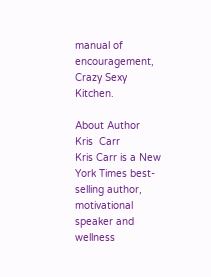manual of encouragement, Crazy Sexy Kitchen.

About Author
Kris  Carr
Kris Carr is a New York Times best-selling author, motivational speaker and wellness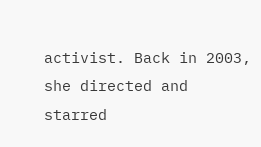activist. Back in 2003, she directed and starred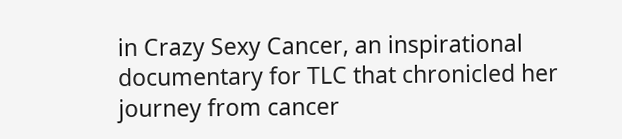in Crazy Sexy Cancer, an inspirational documentary for TLC that chronicled her journey from cancer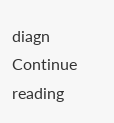diagn Continue reading